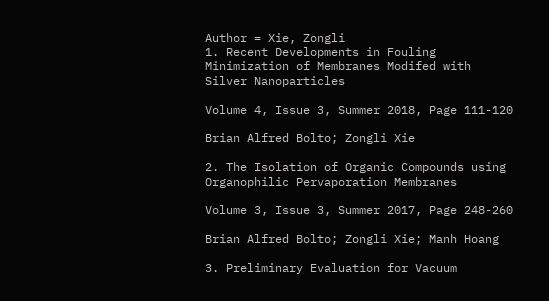Author = Xie, Zongli
1. Recent Developments in Fouling Minimization of Membranes Modifed with Silver Nanoparticles

Volume 4, Issue 3, Summer 2018, Page 111-120

Brian Alfred Bolto; Zongli Xie

2. The Isolation of Organic Compounds using Organophilic Pervaporation Membranes

Volume 3, Issue 3, Summer 2017, Page 248-260

Brian Alfred Bolto; Zongli Xie; Manh Hoang

3. Preliminary Evaluation for Vacuum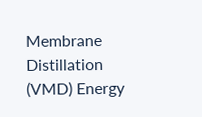Membrane Distillation (VMD) Energy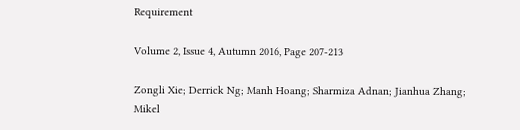Requirement

Volume 2, Issue 4, Autumn 2016, Page 207-213

Zongli Xie; Derrick Ng; Manh Hoang; Sharmiza Adnan; Jianhua Zhang; Mikel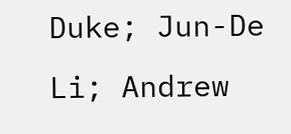Duke; Jun-De Li; Andrew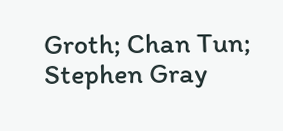Groth; Chan Tun; Stephen Gray